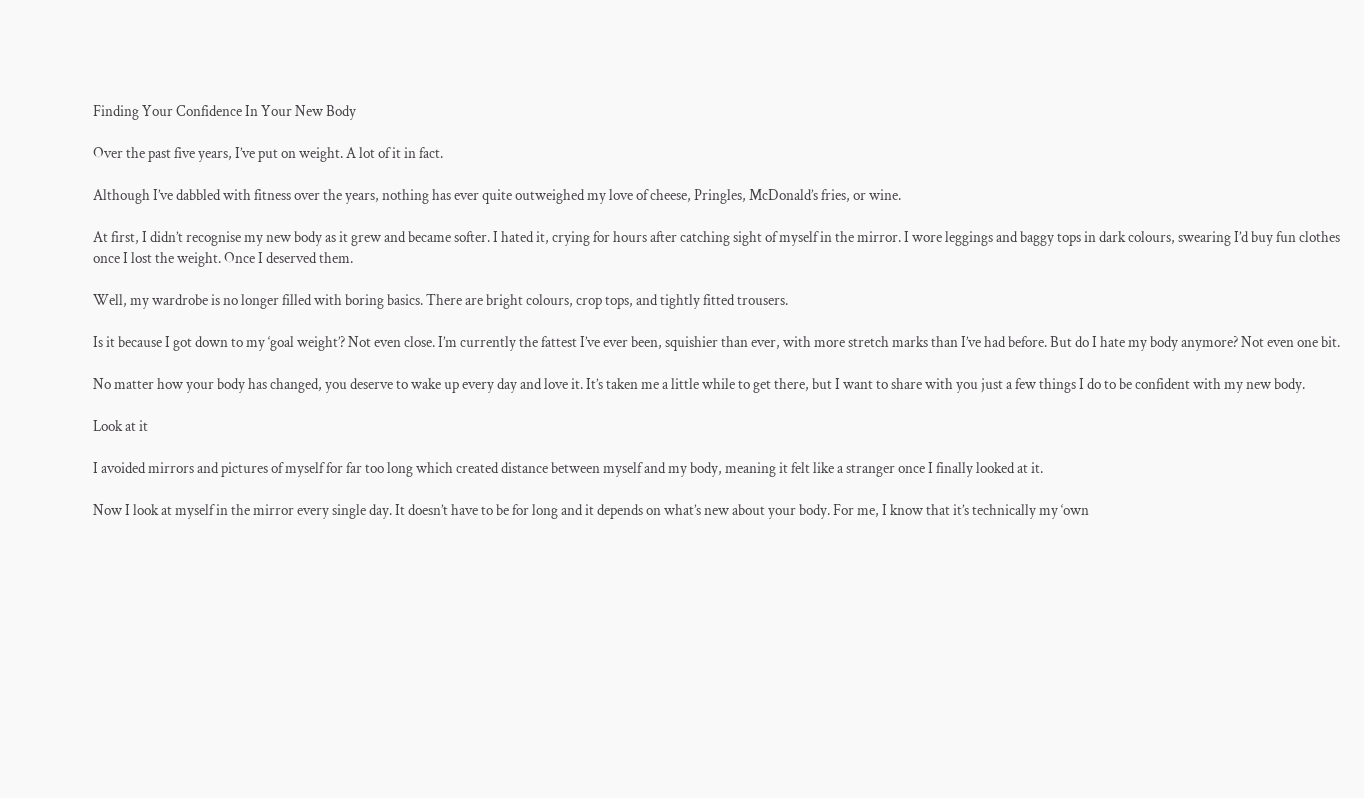Finding Your Confidence In Your New Body

Over the past five years, I’ve put on weight. A lot of it in fact.

Although I’ve dabbled with fitness over the years, nothing has ever quite outweighed my love of cheese, Pringles, McDonald’s fries, or wine.

At first, I didn’t recognise my new body as it grew and became softer. I hated it, crying for hours after catching sight of myself in the mirror. I wore leggings and baggy tops in dark colours, swearing I’d buy fun clothes once I lost the weight. Once I deserved them.

Well, my wardrobe is no longer filled with boring basics. There are bright colours, crop tops, and tightly fitted trousers.

Is it because I got down to my ‘goal weight’? Not even close. I’m currently the fattest I’ve ever been, squishier than ever, with more stretch marks than I’ve had before. But do I hate my body anymore? Not even one bit.

No matter how your body has changed, you deserve to wake up every day and love it. It’s taken me a little while to get there, but I want to share with you just a few things I do to be confident with my new body.

Look at it

I avoided mirrors and pictures of myself for far too long which created distance between myself and my body, meaning it felt like a stranger once I finally looked at it.

Now I look at myself in the mirror every single day. It doesn’t have to be for long and it depends on what’s new about your body. For me, I know that it’s technically my ‘own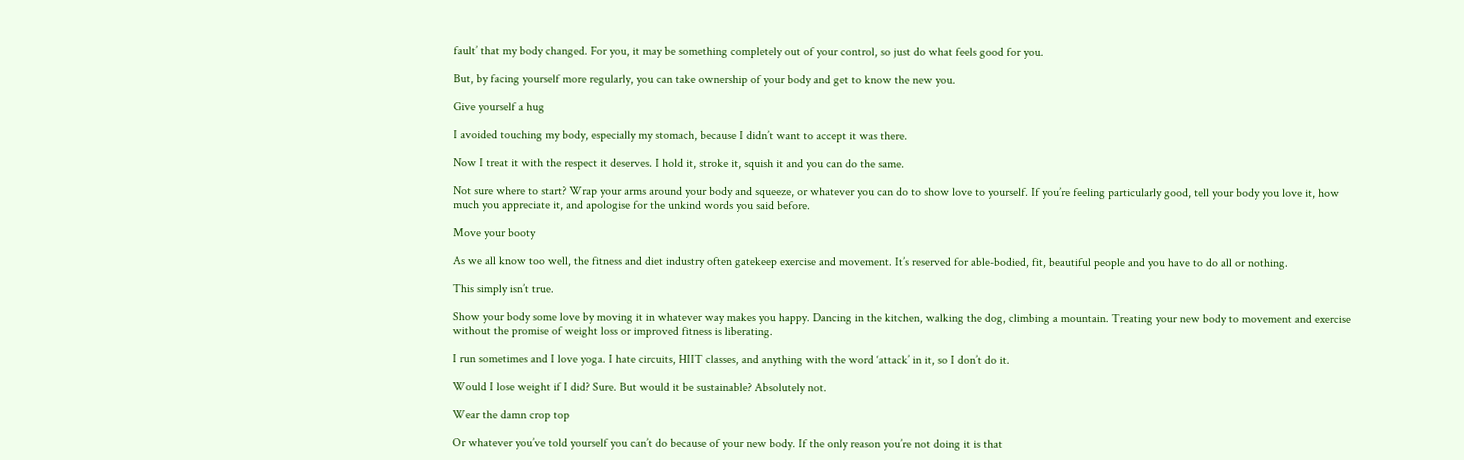fault’ that my body changed. For you, it may be something completely out of your control, so just do what feels good for you.

But, by facing yourself more regularly, you can take ownership of your body and get to know the new you.

Give yourself a hug

I avoided touching my body, especially my stomach, because I didn’t want to accept it was there.

Now I treat it with the respect it deserves. I hold it, stroke it, squish it and you can do the same.

Not sure where to start? Wrap your arms around your body and squeeze, or whatever you can do to show love to yourself. If you’re feeling particularly good, tell your body you love it, how much you appreciate it, and apologise for the unkind words you said before.

Move your booty

As we all know too well, the fitness and diet industry often gatekeep exercise and movement. It’s reserved for able-bodied, fit, beautiful people and you have to do all or nothing.

This simply isn’t true.

Show your body some love by moving it in whatever way makes you happy. Dancing in the kitchen, walking the dog, climbing a mountain. Treating your new body to movement and exercise without the promise of weight loss or improved fitness is liberating.

I run sometimes and I love yoga. I hate circuits, HIIT classes, and anything with the word ‘attack’ in it, so I don’t do it.

Would I lose weight if I did? Sure. But would it be sustainable? Absolutely not.

Wear the damn crop top

Or whatever you’ve told yourself you can’t do because of your new body. If the only reason you’re not doing it is that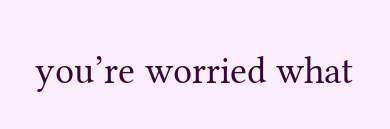you’re worried what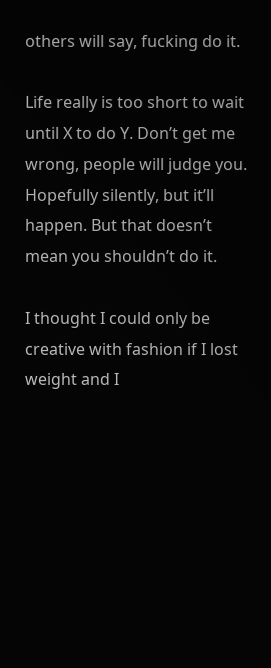others will say, fucking do it.

Life really is too short to wait until X to do Y. Don’t get me wrong, people will judge you. Hopefully silently, but it’ll happen. But that doesn’t mean you shouldn’t do it.

I thought I could only be creative with fashion if I lost weight and I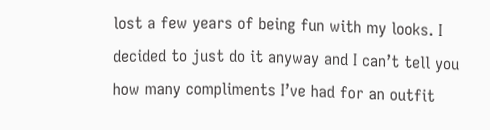lost a few years of being fun with my looks. I decided to just do it anyway and I can’t tell you how many compliments I’ve had for an outfit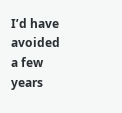I’d have avoided a few years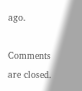ago.

Comments are closed.